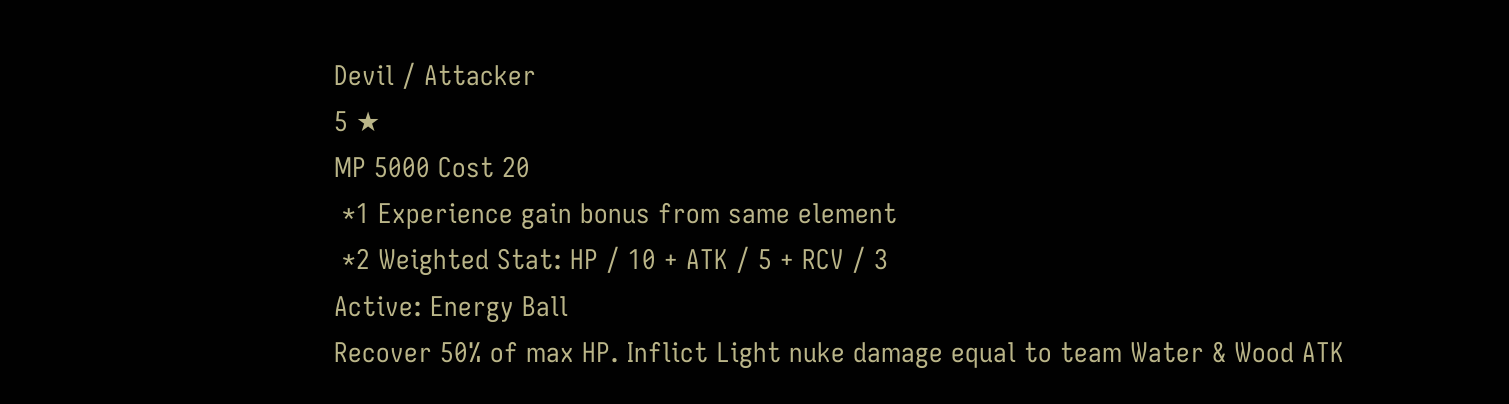Devil / Attacker
5 ★
MP 5000 Cost 20
 *1 Experience gain bonus from same element
 *2 Weighted Stat: HP / 10 + ATK / 5 + RCV / 3
Active: Energy Ball
Recover 50% of max HP. Inflict Light nuke damage equal to team Water & Wood ATK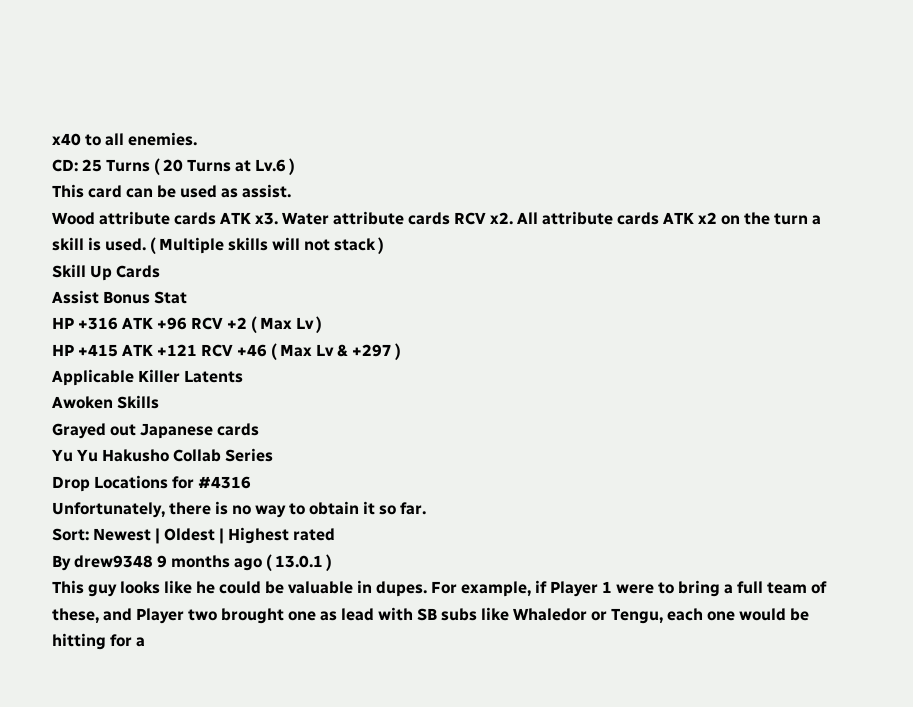x40 to all enemies.
CD: 25 Turns ( 20 Turns at Lv.6 )
This card can be used as assist.
Wood attribute cards ATK x3. Water attribute cards RCV x2. All attribute cards ATK x2 on the turn a skill is used. ( Multiple skills will not stack )
Skill Up Cards
Assist Bonus Stat
HP +316 ATK +96 RCV +2 ( Max Lv )
HP +415 ATK +121 RCV +46 ( Max Lv & +297 )
Applicable Killer Latents
Awoken Skills
Grayed out Japanese cards
Yu Yu Hakusho Collab Series
Drop Locations for #4316
Unfortunately, there is no way to obtain it so far.
Sort: Newest | Oldest | Highest rated
By drew9348 9 months ago ( 13.0.1 )
This guy looks like he could be valuable in dupes. For example, if Player 1 were to bring a full team of these, and Player two brought one as lead with SB subs like Whaledor or Tengu, each one would be hitting for a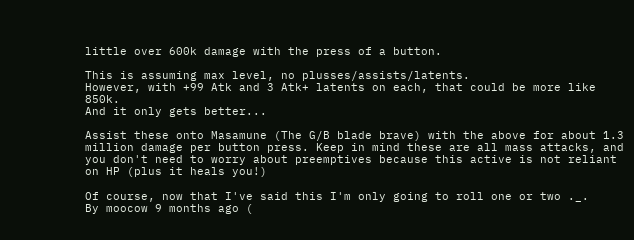little over 600k damage with the press of a button.

This is assuming max level, no plusses/assists/latents.
However, with +99 Atk and 3 Atk+ latents on each, that could be more like 850k.
And it only gets better...

Assist these onto Masamune (The G/B blade brave) with the above for about 1.3 million damage per button press. Keep in mind these are all mass attacks, and you don't need to worry about preemptives because this active is not reliant on HP (plus it heals you!)

Of course, now that I've said this I'm only going to roll one or two ._.
By moocow 9 months ago (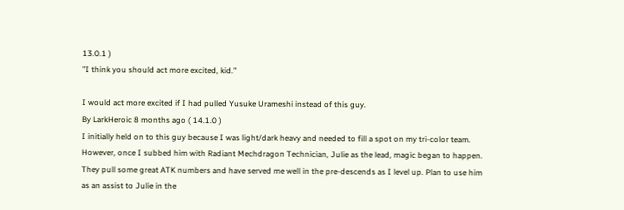13.0.1 )
"I think you should act more excited, kid."

I would act more excited if I had pulled Yusuke Urameshi instead of this guy.
By LarkHeroic 8 months ago ( 14.1.0 )
I initially held on to this guy because I was light/dark heavy and needed to fill a spot on my tri-color team. However, once I subbed him with Radiant Mechdragon Technician, Julie as the lead, magic began to happen. They pull some great ATK numbers and have served me well in the pre-descends as I level up. Plan to use him as an assist to Julie in the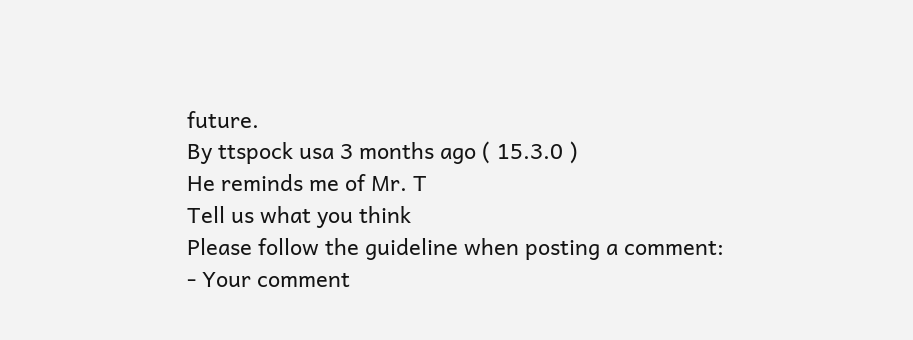future.
By ttspock usa 3 months ago ( 15.3.0 )
He reminds me of Mr. T
Tell us what you think
Please follow the guideline when posting a comment:
- Your comment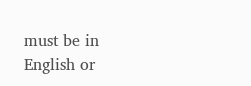must be in English or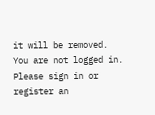it will be removed.
You are not logged in. Please sign in or register an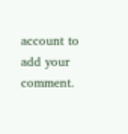account to add your comment.